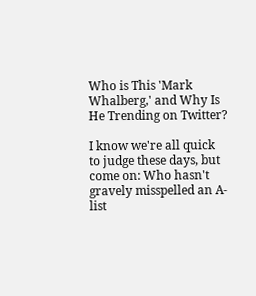Who is This 'Mark Whalberg,' and Why Is He Trending on Twitter?

I know we're all quick to judge these days, but come on: Who hasn't gravely misspelled an A-list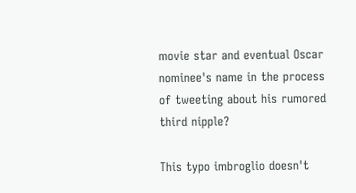movie star and eventual Oscar nominee's name in the process of tweeting about his rumored third nipple?

This typo imbroglio doesn't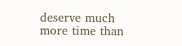deserve much more time than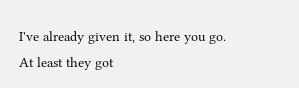I've already given it, so here you go. At least they got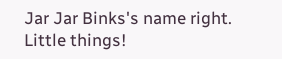Jar Jar Binks's name right. Little things!